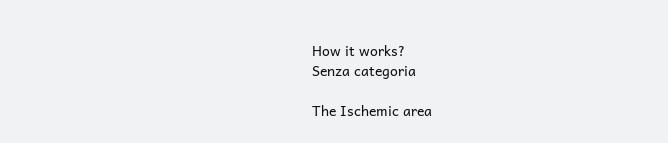How it works?
Senza categoria

The Ischemic area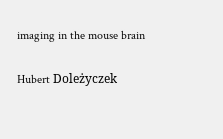imaging in the mouse brain

Hubert Doleżyczek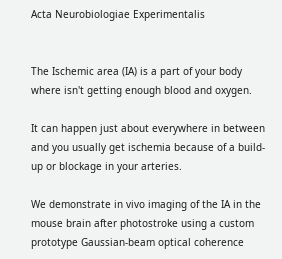Acta Neurobiologiae Experimentalis


The Ischemic area (IA) is a part of your body where isn't getting enough blood and oxygen.

It can happen just about everywhere in between and you usually get ischemia because of a build-up or blockage in your arteries.

We demonstrate in vivo imaging of the IA in the mouse brain after photostroke using a custom prototype Gaussian‑beam optical coherence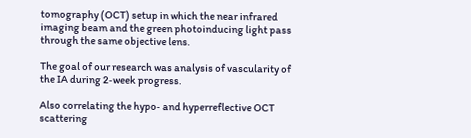tomography (OCT) setup in which the near infrared imaging beam and the green photoinducing light pass through the same objective lens.

The goal of our research was analysis of vascularity of the IA during 2‑week progress.

Also correlating the hypo‑ and hyperreflective OCT scattering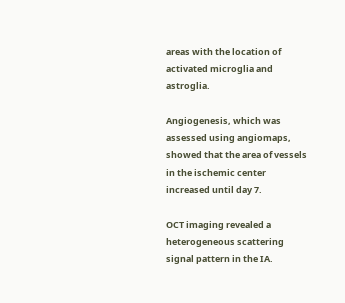areas with the location of activated microglia and astroglia.

Angiogenesis, which was assessed using angiomaps, showed that the area of vessels in the ischemic center increased until day 7.

OCT imaging revealed a heterogeneous scattering signal pattern in the IA.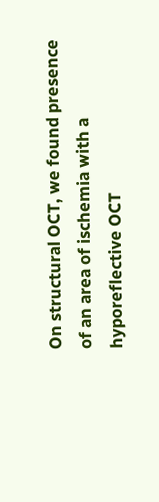On structural OCT, we found presence of an area of ischemia with a hyporeflective OCT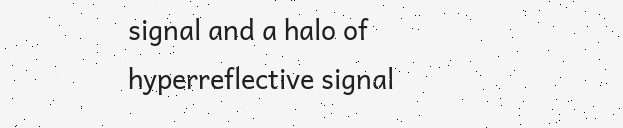signal and a halo of hyperreflective signal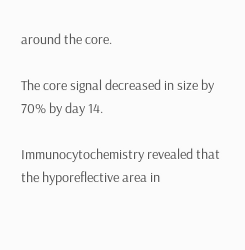around the core.

The core signal decreased in size by 70% by day 14.

Immunocytochemistry revealed that the hyporeflective area in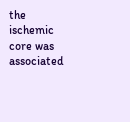the ischemic core was associated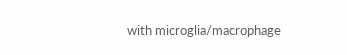with microglia/macrophage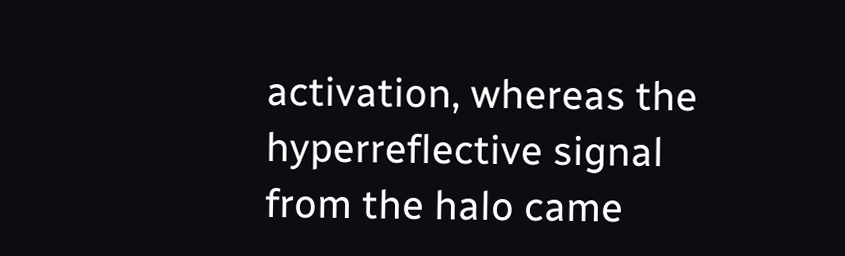activation, whereas the hyperreflective signal from the halo came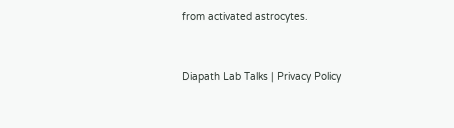from activated astrocytes.


Diapath Lab Talks | Privacy Policy